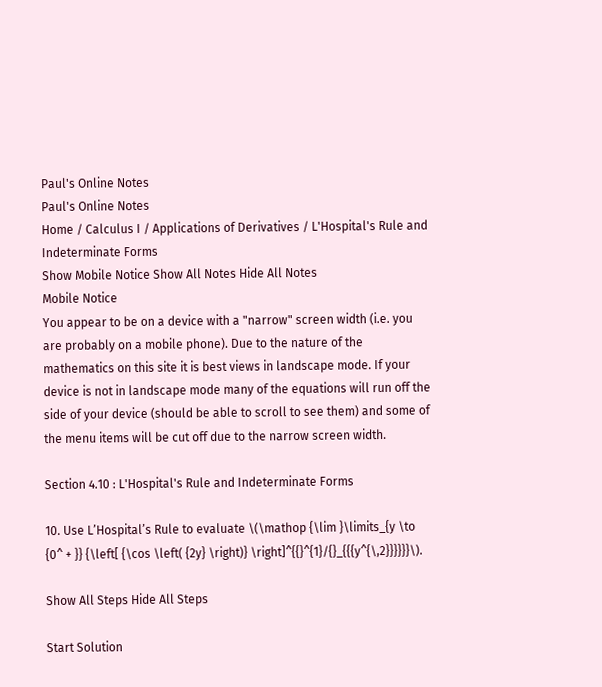Paul's Online Notes
Paul's Online Notes
Home / Calculus I / Applications of Derivatives / L'Hospital's Rule and Indeterminate Forms
Show Mobile Notice Show All Notes Hide All Notes
Mobile Notice
You appear to be on a device with a "narrow" screen width (i.e. you are probably on a mobile phone). Due to the nature of the mathematics on this site it is best views in landscape mode. If your device is not in landscape mode many of the equations will run off the side of your device (should be able to scroll to see them) and some of the menu items will be cut off due to the narrow screen width.

Section 4.10 : L'Hospital's Rule and Indeterminate Forms

10. Use L’Hospital’s Rule to evaluate \(\mathop {\lim }\limits_{y \to {0^ + }} {\left[ {\cos \left( {2y} \right)} \right]^{{}^{1}/{}_{{{y^{\,2}}}}}}\).

Show All Steps Hide All Steps

Start Solution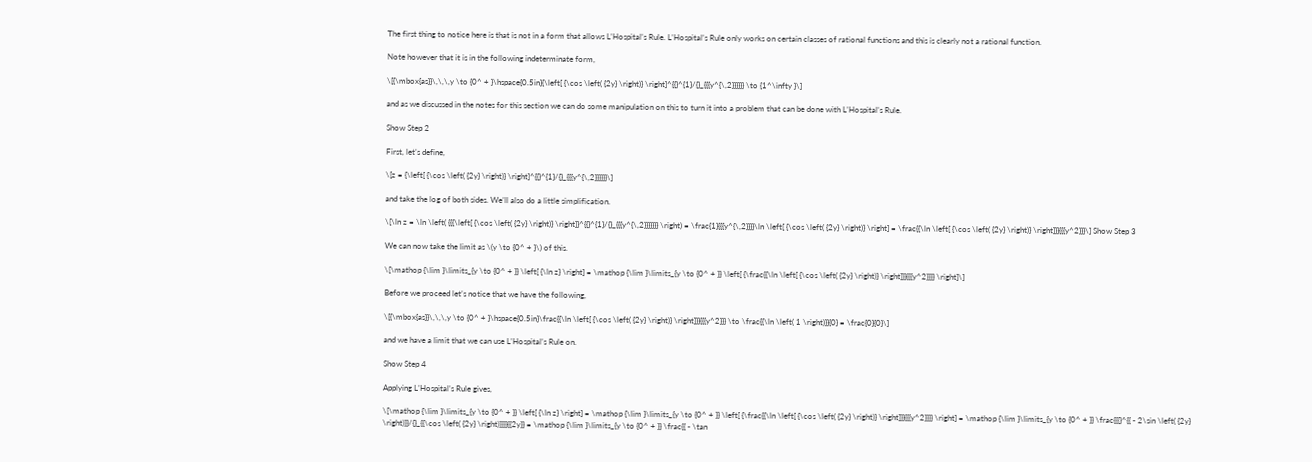The first thing to notice here is that is not in a form that allows L’Hospital’s Rule. L’Hospital’s Rule only works on certain classes of rational functions and this is clearly not a rational function.

Note however that it is in the following indeterminate form,

\[{\mbox{as}}\,\,\,y \to {0^ + }\hspace{0.5in}{\left[ {\cos \left( {2y} \right)} \right]^{{}^{1}/{}_{{{y^{\,2}}}}}} \to {1^\infty }\]

and as we discussed in the notes for this section we can do some manipulation on this to turn it into a problem that can be done with L’Hospital’s Rule.

Show Step 2

First, let’s define,

\[z = {\left[ {\cos \left( {2y} \right)} \right]^{{}^{1}/{}_{{{y^{\,2}}}}}}\]

and take the log of both sides. We’ll also do a little simplification.

\[\ln z = \ln \left( {{{\left[ {\cos \left( {2y} \right)} \right]}^{{}^{1}/{}_{{{y^{\,2}}}}}}} \right) = \frac{1}{{{y^{\,2}}}}\ln \left[ {\cos \left( {2y} \right)} \right] = \frac{{\ln \left[ {\cos \left( {2y} \right)} \right]}}{{{y^2}}}\] Show Step 3

We can now take the limit as \(y \to {0^ + }\) of this.

\[\mathop {\lim }\limits_{y \to {0^ + }} \left[ {\ln z} \right] = \mathop {\lim }\limits_{y \to {0^ + }} \left[ {\frac{{\ln \left[ {\cos \left( {2y} \right)} \right]}}{{{y^2}}}} \right]\]

Before we proceed let’s notice that we have the following,

\[{\mbox{as}}\,\,\,y \to {0^ + }\hspace{0.5in}\frac{{\ln \left[ {\cos \left( {2y} \right)} \right]}}{{{y^2}}} \to \frac{{\ln \left( 1 \right)}}{0} = \frac{0}{0}\]

and we have a limit that we can use L’Hospital’s Rule on.

Show Step 4

Applying L’Hospital’s Rule gives,

\[\mathop {\lim }\limits_{y \to {0^ + }} \left[ {\ln z} \right] = \mathop {\lim }\limits_{y \to {0^ + }} \left[ {\frac{{\ln \left[ {\cos \left( {2y} \right)} \right]}}{{{y^2}}}} \right] = \mathop {\lim }\limits_{y \to {0^ + }} \frac{{{}^{{ - 2\sin \left( {2y} \right)}}/{}_{{\cos \left( {2y} \right)}}}}{{2y}} = \mathop {\lim }\limits_{y \to {0^ + }} \frac{{ - \tan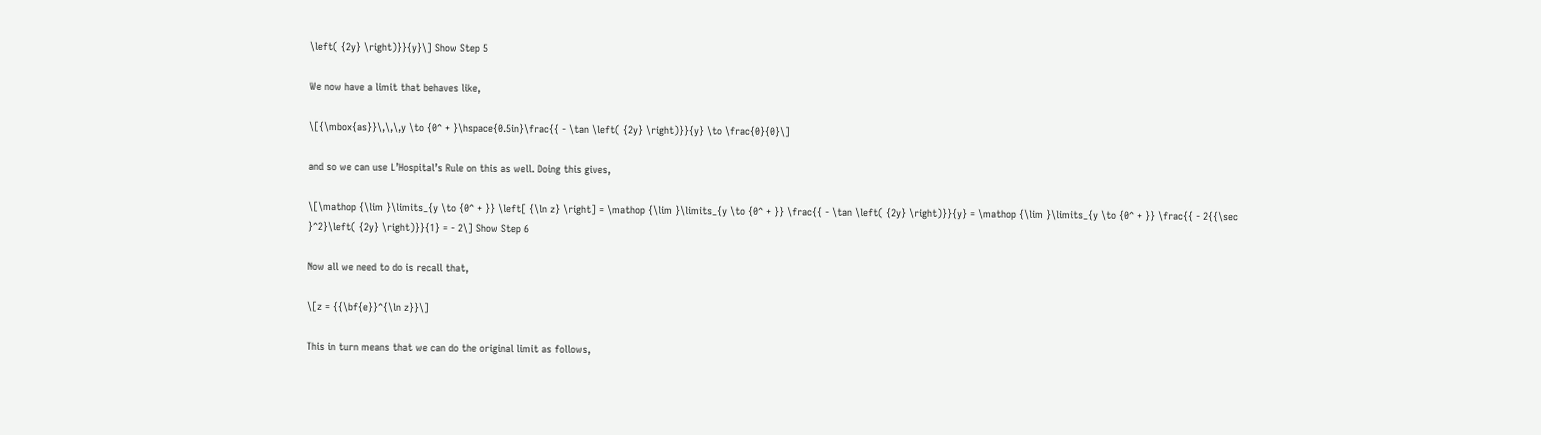\left( {2y} \right)}}{y}\] Show Step 5

We now have a limit that behaves like,

\[{\mbox{as}}\,\,\,y \to {0^ + }\hspace{0.5in}\frac{{ - \tan \left( {2y} \right)}}{y} \to \frac{0}{0}\]

and so we can use L’Hospital’s Rule on this as well. Doing this gives,

\[\mathop {\lim }\limits_{y \to {0^ + }} \left[ {\ln z} \right] = \mathop {\lim }\limits_{y \to {0^ + }} \frac{{ - \tan \left( {2y} \right)}}{y} = \mathop {\lim }\limits_{y \to {0^ + }} \frac{{ - 2{{\sec }^2}\left( {2y} \right)}}{1} = - 2\] Show Step 6

Now all we need to do is recall that,

\[z = {{\bf{e}}^{\ln z}}\]

This in turn means that we can do the original limit as follows,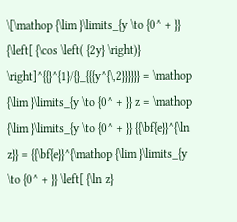\[\mathop {\lim }\limits_{y \to {0^ + }} {\left[ {\cos \left( {2y} \right)} \right]^{{}^{1}/{}_{{{y^{\,2}}}}}} = \mathop {\lim }\limits_{y \to {0^ + }} z = \mathop {\lim }\limits_{y \to {0^ + }} {{\bf{e}}^{\ln z}} = {{\bf{e}}^{\mathop {\lim }\limits_{y \to {0^ + }} \left[ {\ln z}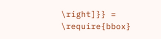\right]}} = \require{bbox}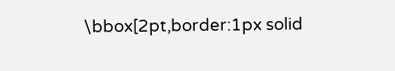\bbox[2pt,border:1px solid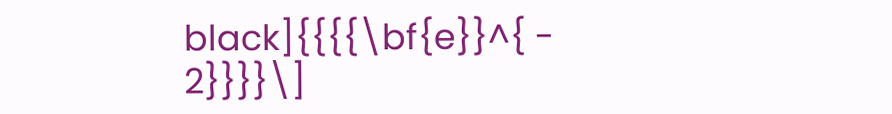black]{{{{\bf{e}}^{ - 2}}}}\]